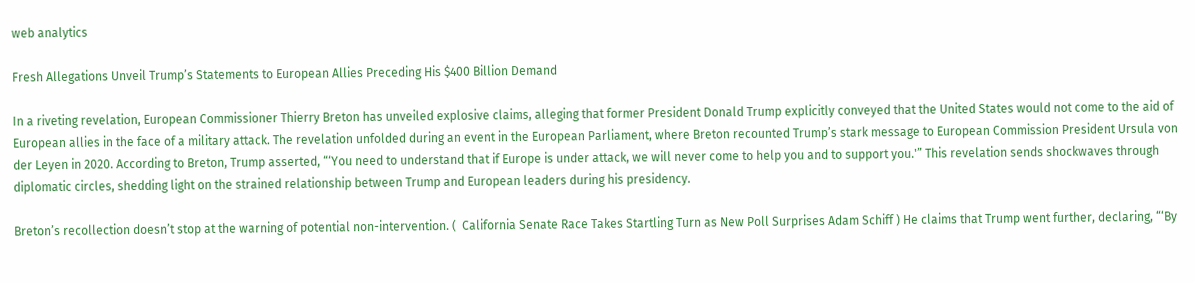web analytics

Fresh Allegations Unveil Trump’s Statements to European Allies Preceding His $400 Billion Demand

In a riveting revelation, European Commissioner Thierry Breton has unveiled explosive claims, alleging that former President Donald Trump explicitly conveyed that the United States would not come to the aid of European allies in the face of a military attack. The revelation unfolded during an event in the European Parliament, where Breton recounted Trump’s stark message to European Commission President Ursula von der Leyen in 2020. According to Breton, Trump asserted, “‘You need to understand that if Europe is under attack, we will never come to help you and to support you.'” This revelation sends shockwaves through diplomatic circles, shedding light on the strained relationship between Trump and European leaders during his presidency.

Breton’s recollection doesn’t stop at the warning of potential non-intervention. (  California Senate Race Takes Startling Turn as New Poll Surprises Adam Schiff ) He claims that Trump went further, declaring, “‘By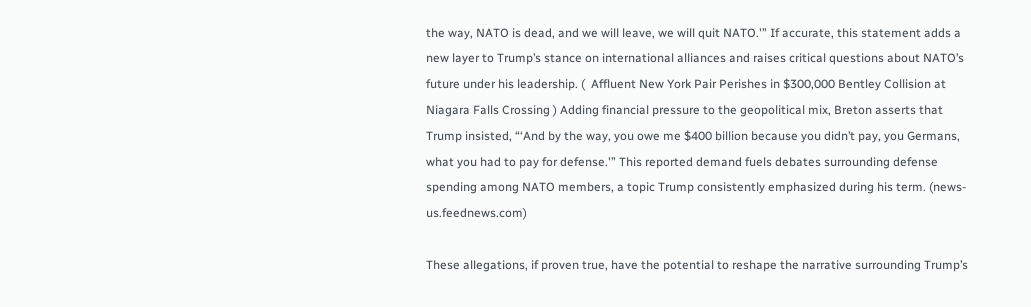the way, NATO is dead, and we will leave, we will quit NATO.'” If accurate, this statement adds a new layer to Trump’s stance on international alliances and raises critical questions about NATO’s future under his leadership. (  Affluent New York Pair Perishes in $300,000 Bentley Collision at Niagara Falls Crossing ) Adding financial pressure to the geopolitical mix, Breton asserts that Trump insisted, “‘And by the way, you owe me $400 billion because you didn’t pay, you Germans, what you had to pay for defense.'” This reported demand fuels debates surrounding defense spending among NATO members, a topic Trump consistently emphasized during his term. (news-us.feednews.com)

These allegations, if proven true, have the potential to reshape the narrative surrounding Trump’s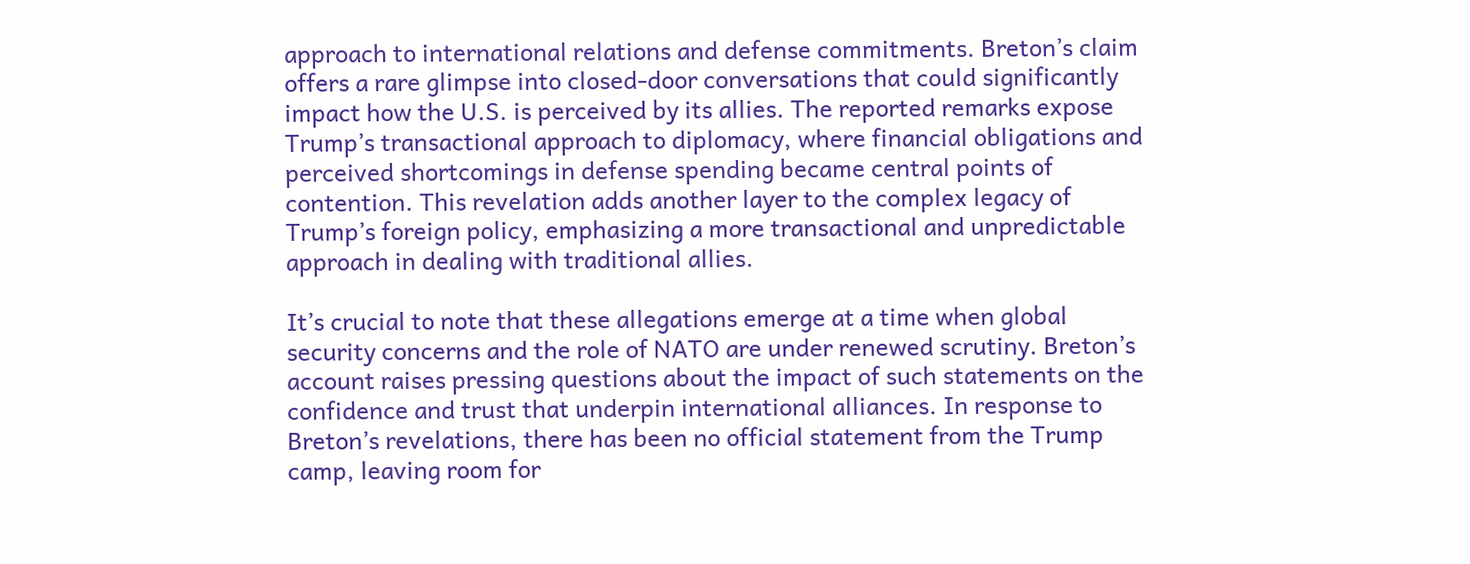approach to international relations and defense commitments. Breton’s claim offers a rare glimpse into closed-door conversations that could significantly impact how the U.S. is perceived by its allies. The reported remarks expose Trump’s transactional approach to diplomacy, where financial obligations and perceived shortcomings in defense spending became central points of contention. This revelation adds another layer to the complex legacy of Trump’s foreign policy, emphasizing a more transactional and unpredictable approach in dealing with traditional allies.

It’s crucial to note that these allegations emerge at a time when global security concerns and the role of NATO are under renewed scrutiny. Breton’s account raises pressing questions about the impact of such statements on the confidence and trust that underpin international alliances. In response to Breton’s revelations, there has been no official statement from the Trump camp, leaving room for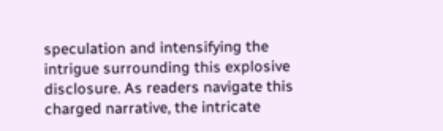speculation and intensifying the intrigue surrounding this explosive disclosure. As readers navigate this charged narrative, the intricate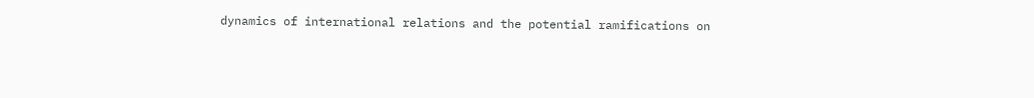dynamics of international relations and the potential ramifications on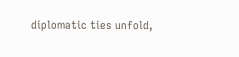diplomatic ties unfold,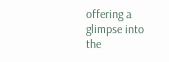offering a glimpse into the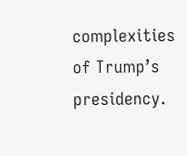complexities of Trump’s presidency.